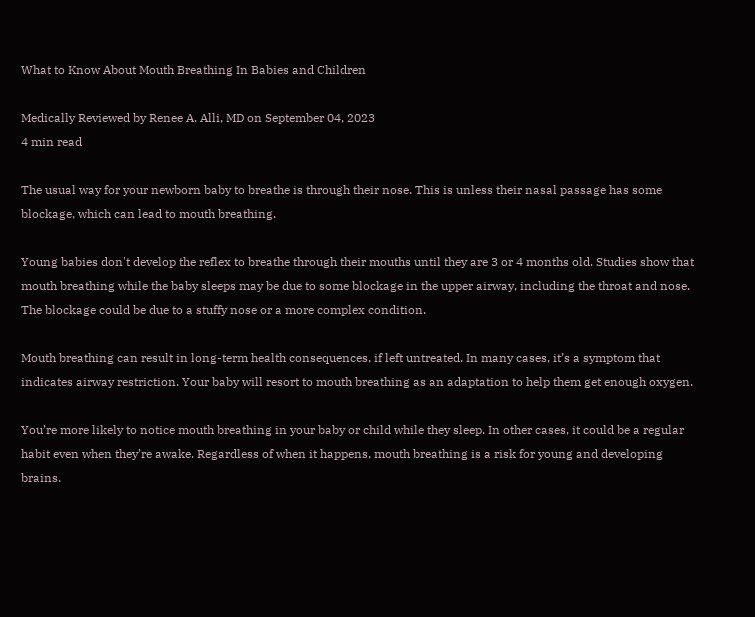What to Know About Mouth Breathing In Babies and Children

Medically Reviewed by Renee A. Alli, MD on September 04, 2023
4 min read

The usual way for your newborn baby to breathe is through their nose. This is unless their nasal passage has some blockage, which can lead to mouth breathing.

Young babies don't develop the reflex to breathe through their mouths until they are 3 or 4 months old. Studies show that mouth breathing while the baby sleeps may be due to some blockage in the upper airway, including the throat and nose. The blockage could be due to a stuffy nose or a more complex condition.

Mouth breathing can result in long-term health consequences, if left untreated. In many cases, it’s a symptom that indicates airway restriction. Your baby will resort to mouth breathing as an adaptation to help them get enough oxygen.

You’re more likely to notice mouth breathing in your baby or child while they sleep. In other cases, it could be a regular habit even when they’re awake. Regardless of when it happens, mouth breathing is a risk for young and developing brains.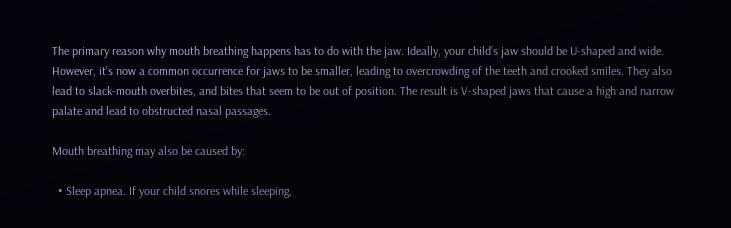The primary reason why mouth breathing happens has to do with the jaw. Ideally, your child’s jaw should be U-shaped and wide. However, it’s now a common occurrence for jaws to be smaller, leading to overcrowding of the teeth and crooked smiles. They also lead to slack-mouth overbites, and bites that seem to be out of position. The result is V-shaped jaws that cause a high and narrow palate and lead to obstructed nasal passages.

Mouth breathing may also be caused by:

  • Sleep apnea. If your child snores while sleeping,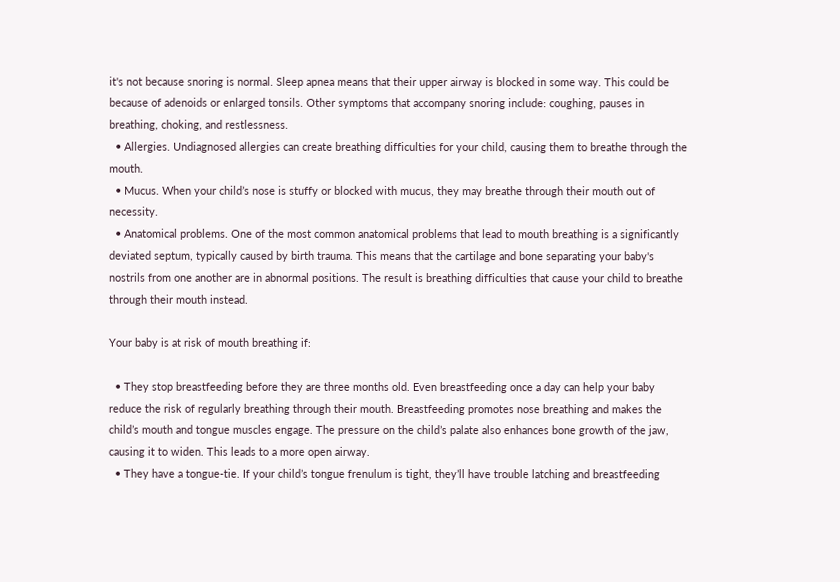it's not because snoring is normal. Sleep apnea means that their upper airway is blocked in some way. This could be because of adenoids or enlarged tonsils. Other symptoms that accompany snoring include: coughing, pauses in breathing, choking, and restlessness.
  • Allergies. Undiagnosed allergies can create breathing difficulties for your child, causing them to breathe through the mouth.
  • Mucus. When your child’s nose is stuffy or blocked with mucus, they may breathe through their mouth out of necessity.
  • Anatomical problems. One of the most common anatomical problems that lead to mouth breathing is a significantly deviated septum, typically caused by birth trauma. This means that the cartilage and bone separating your baby's nostrils from one another are in abnormal positions. The result is breathing difficulties that cause your child to breathe through their mouth instead.

Your baby is at risk of mouth breathing if:

  • They stop breastfeeding before they are three months old. Even breastfeeding once a day can help your baby reduce the risk of regularly breathing through their mouth. Breastfeeding promotes nose breathing and makes the child’s mouth and tongue muscles engage. The pressure on the child’s palate also enhances bone growth of the jaw, causing it to widen. This leads to a more open airway.
  • They have a tongue-tie. If your child’s tongue frenulum is tight, they’ll have trouble latching and breastfeeding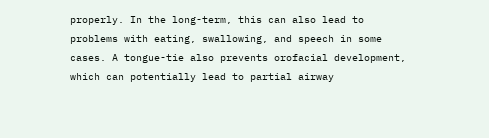properly. In the long-term, this can also lead to problems with eating, swallowing, and speech in some cases. A tongue-tie also prevents orofacial development, which can potentially lead to partial airway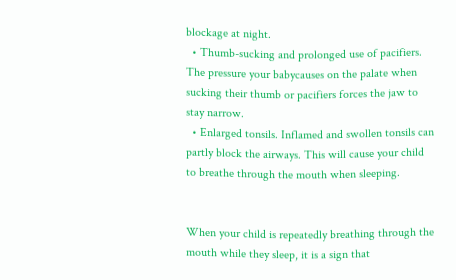blockage at night.
  • Thumb-sucking and prolonged use of pacifiers. The pressure your babycauses on the palate when sucking their thumb or pacifiers forces the jaw to stay narrow.
  • Enlarged tonsils. Inflamed and swollen tonsils can partly block the airways. This will cause your child to breathe through the mouth when sleeping.


When your child is repeatedly breathing through the mouth while they sleep, it is a sign that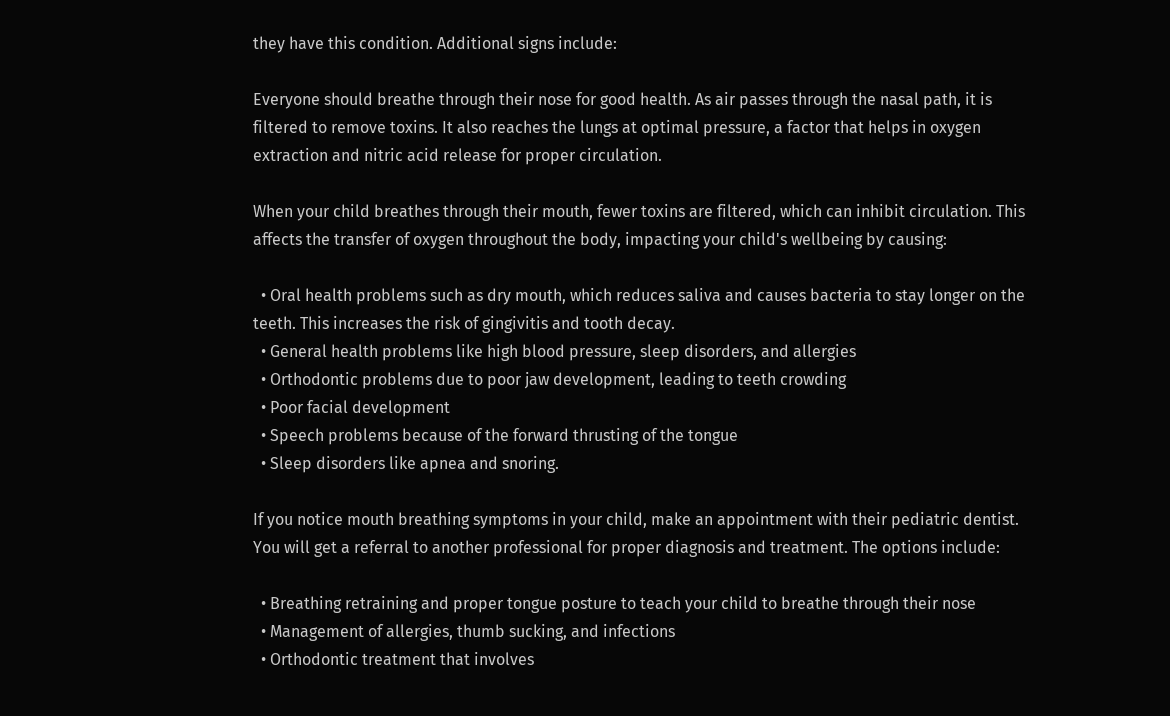they have this condition. Additional signs include:

Everyone should breathe through their nose for good health. As air passes through the nasal path, it is filtered to remove toxins. It also reaches the lungs at optimal pressure, a factor that helps in oxygen extraction and nitric acid release for proper circulation.

When your child breathes through their mouth, fewer toxins are filtered, which can inhibit circulation. This affects the transfer of oxygen throughout the body, impacting your child's wellbeing by causing:

  • Oral health problems such as dry mouth, which reduces saliva and causes bacteria to stay longer on the teeth. This increases the risk of gingivitis and tooth decay.
  • General health problems like high blood pressure, sleep disorders, and allergies
  • Orthodontic problems due to poor jaw development, leading to teeth crowding
  • Poor facial development
  • Speech problems because of the forward thrusting of the tongue
  • Sleep disorders like apnea and snoring.

If you notice mouth breathing symptoms in your child, make an appointment with their pediatric dentist. You will get a referral to another professional for proper diagnosis and treatment. The options include:

  • Breathing retraining and proper tongue posture to teach your child to breathe through their nose
  • Management of allergies, thumb sucking, and infections
  • Orthodontic treatment that involves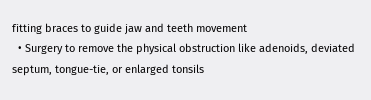fitting braces to guide jaw and teeth movement
  • Surgery to remove the physical obstruction like adenoids, deviated septum, tongue-tie, or enlarged tonsils